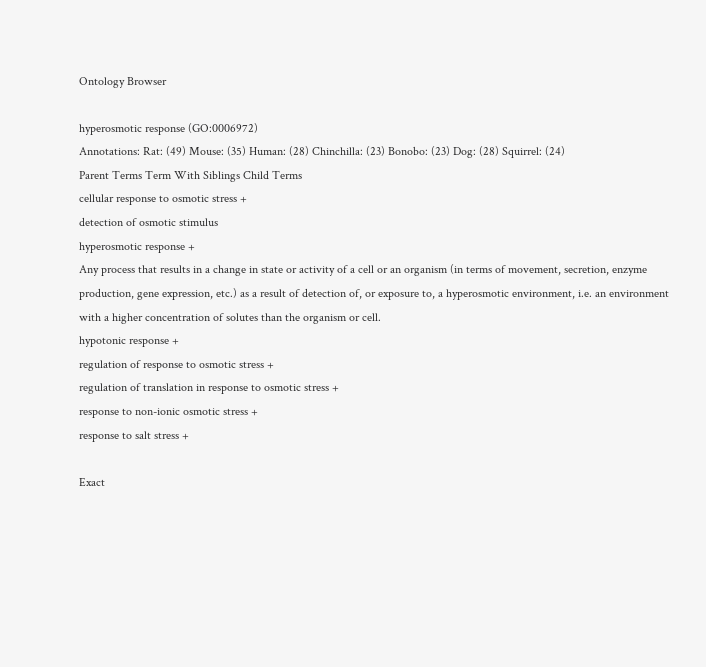Ontology Browser

hyperosmotic response (GO:0006972)
Annotations: Rat: (49) Mouse: (35) Human: (28) Chinchilla: (23) Bonobo: (23) Dog: (28) Squirrel: (24)
Parent Terms Term With Siblings Child Terms
cellular response to osmotic stress +
detection of osmotic stimulus
hyperosmotic response +
Any process that results in a change in state or activity of a cell or an organism (in terms of movement, secretion, enzyme production, gene expression, etc.) as a result of detection of, or exposure to, a hyperosmotic environment, i.e. an environment with a higher concentration of solutes than the organism or cell.
hypotonic response +
regulation of response to osmotic stress +
regulation of translation in response to osmotic stress +
response to non-ionic osmotic stress +
response to salt stress +

Exact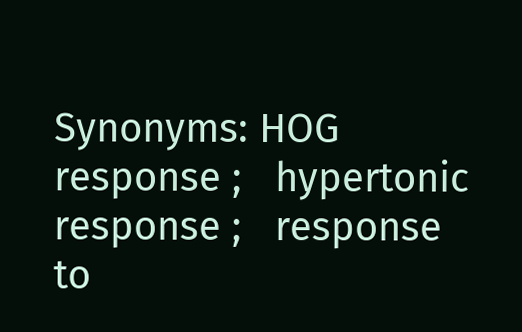Synonyms: HOG response ;   hypertonic response ;   response to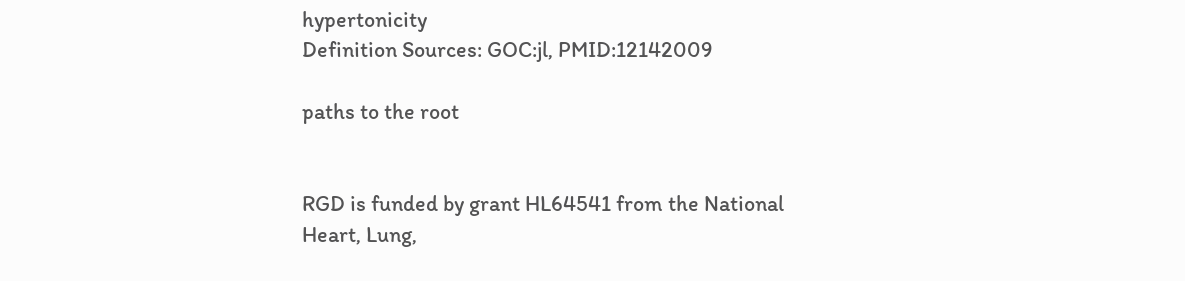hypertonicity
Definition Sources: GOC:jl, PMID:12142009

paths to the root


RGD is funded by grant HL64541 from the National Heart, Lung,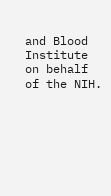and Blood Institute on behalf of the NIH.